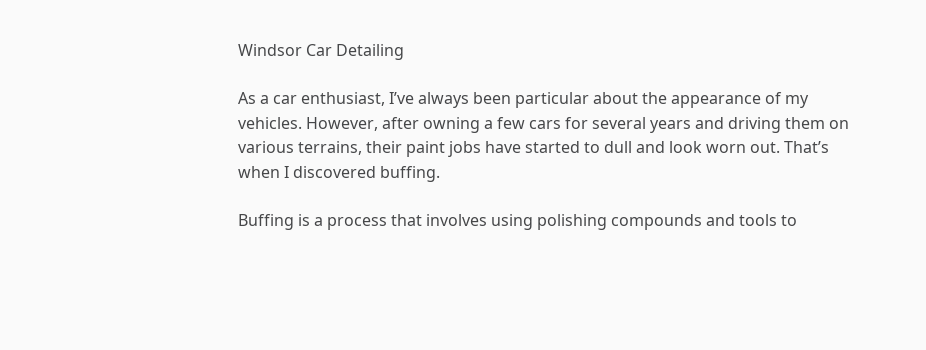Windsor Car Detailing

As a car enthusiast, I’ve always been particular about the appearance of my vehicles. However, after owning a few cars for several years and driving them on various terrains, their paint jobs have started to dull and look worn out. That’s when I discovered buffing.

Buffing is a process that involves using polishing compounds and tools to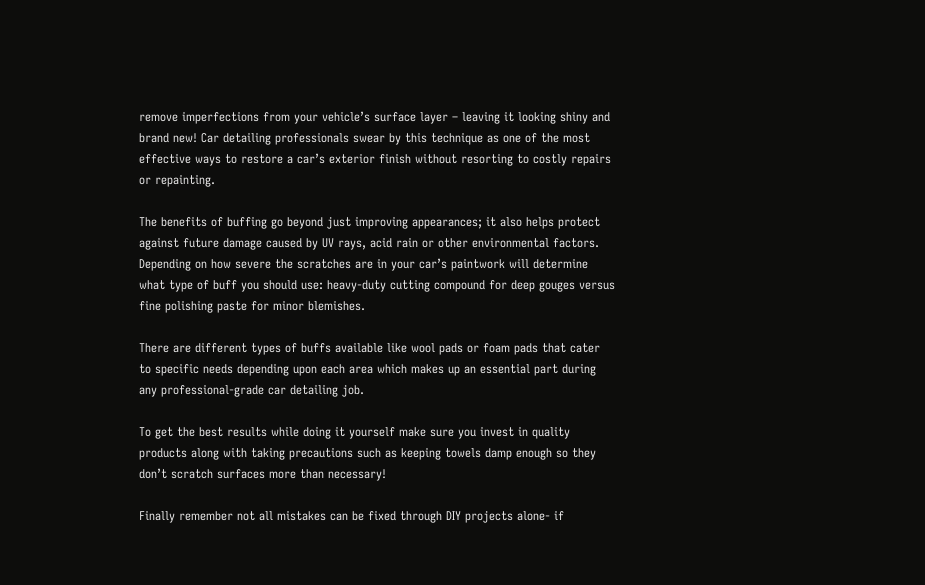remove imperfections from your vehicle’s surface layer – leaving it looking shiny and brand new! Car detailing professionals swear by this technique as one of the most effective ways to restore a car’s exterior finish without resorting to costly repairs or repainting.

The benefits of buffing go beyond just improving appearances; it also helps protect against future damage caused by UV rays, acid rain or other environmental factors. Depending on how severe the scratches are in your car’s paintwork will determine what type of buff you should use: heavy-duty cutting compound for deep gouges versus fine polishing paste for minor blemishes.

There are different types of buffs available like wool pads or foam pads that cater to specific needs depending upon each area which makes up an essential part during any professional-grade car detailing job.

To get the best results while doing it yourself make sure you invest in quality products along with taking precautions such as keeping towels damp enough so they don’t scratch surfaces more than necessary!

Finally remember not all mistakes can be fixed through DIY projects alone- if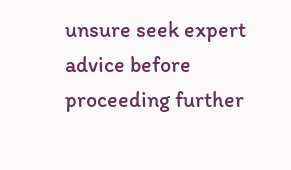unsure seek expert advice before proceeding further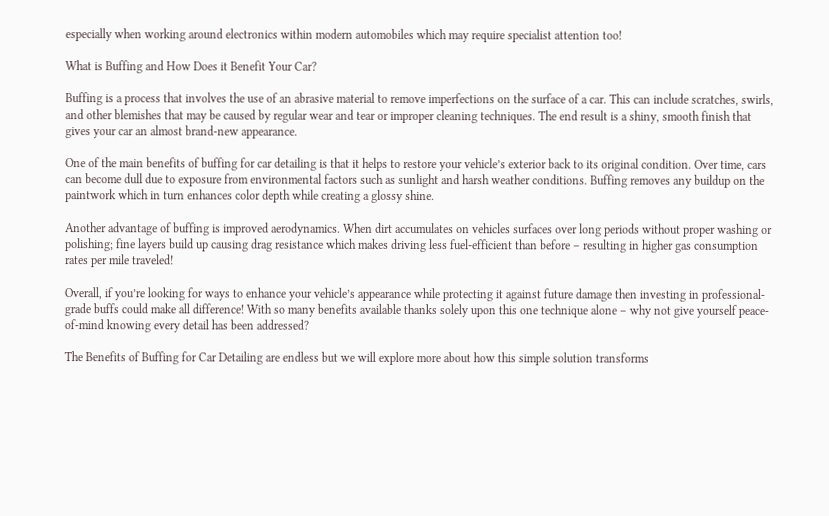especially when working around electronics within modern automobiles which may require specialist attention too!

What is Buffing and How Does it Benefit Your Car?

Buffing is a process that involves the use of an abrasive material to remove imperfections on the surface of a car. This can include scratches, swirls, and other blemishes that may be caused by regular wear and tear or improper cleaning techniques. The end result is a shiny, smooth finish that gives your car an almost brand-new appearance.

One of the main benefits of buffing for car detailing is that it helps to restore your vehicle’s exterior back to its original condition. Over time, cars can become dull due to exposure from environmental factors such as sunlight and harsh weather conditions. Buffing removes any buildup on the paintwork which in turn enhances color depth while creating a glossy shine.

Another advantage of buffing is improved aerodynamics. When dirt accumulates on vehicles surfaces over long periods without proper washing or polishing; fine layers build up causing drag resistance which makes driving less fuel-efficient than before – resulting in higher gas consumption rates per mile traveled!

Overall, if you’re looking for ways to enhance your vehicle’s appearance while protecting it against future damage then investing in professional-grade buffs could make all difference! With so many benefits available thanks solely upon this one technique alone – why not give yourself peace-of-mind knowing every detail has been addressed?

The Benefits of Buffing for Car Detailing are endless but we will explore more about how this simple solution transforms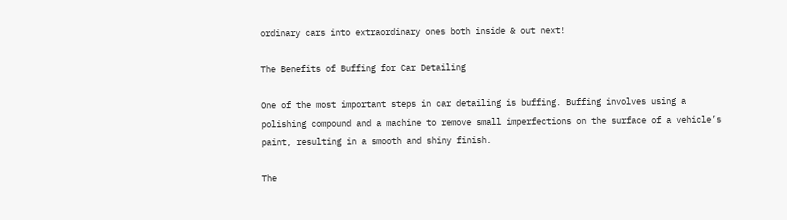ordinary cars into extraordinary ones both inside & out next!

The Benefits of Buffing for Car Detailing

One of the most important steps in car detailing is buffing. Buffing involves using a polishing compound and a machine to remove small imperfections on the surface of a vehicle’s paint, resulting in a smooth and shiny finish.

The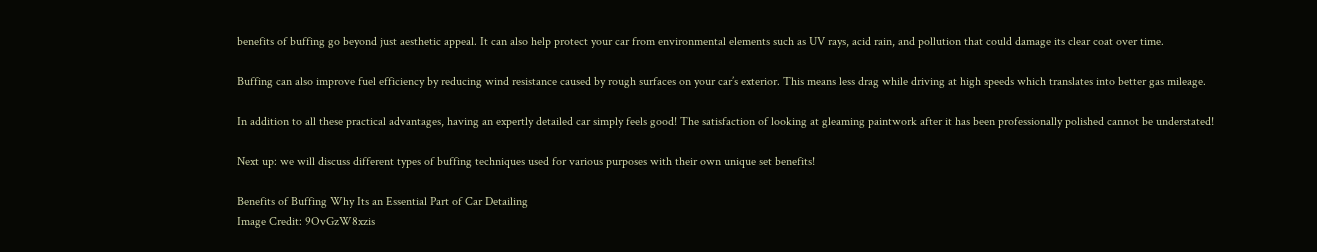benefits of buffing go beyond just aesthetic appeal. It can also help protect your car from environmental elements such as UV rays, acid rain, and pollution that could damage its clear coat over time.

Buffing can also improve fuel efficiency by reducing wind resistance caused by rough surfaces on your car’s exterior. This means less drag while driving at high speeds which translates into better gas mileage.

In addition to all these practical advantages, having an expertly detailed car simply feels good! The satisfaction of looking at gleaming paintwork after it has been professionally polished cannot be understated!

Next up: we will discuss different types of buffing techniques used for various purposes with their own unique set benefits!

Benefits of Buffing Why Its an Essential Part of Car Detailing
Image Credit: 9OvGzW8xzis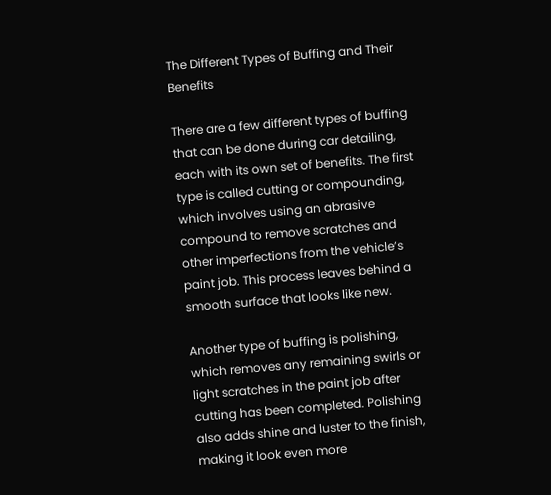The Different Types of Buffing and Their Benefits

There are a few different types of buffing that can be done during car detailing, each with its own set of benefits. The first type is called cutting or compounding, which involves using an abrasive compound to remove scratches and other imperfections from the vehicle’s paint job. This process leaves behind a smooth surface that looks like new.

Another type of buffing is polishing, which removes any remaining swirls or light scratches in the paint job after cutting has been completed. Polishing also adds shine and luster to the finish, making it look even more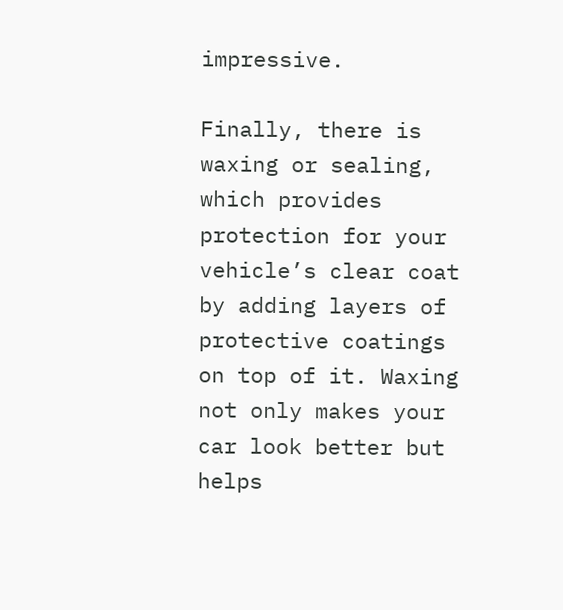impressive.

Finally, there is waxing or sealing, which provides protection for your vehicle’s clear coat by adding layers of protective coatings on top of it. Waxing not only makes your car look better but helps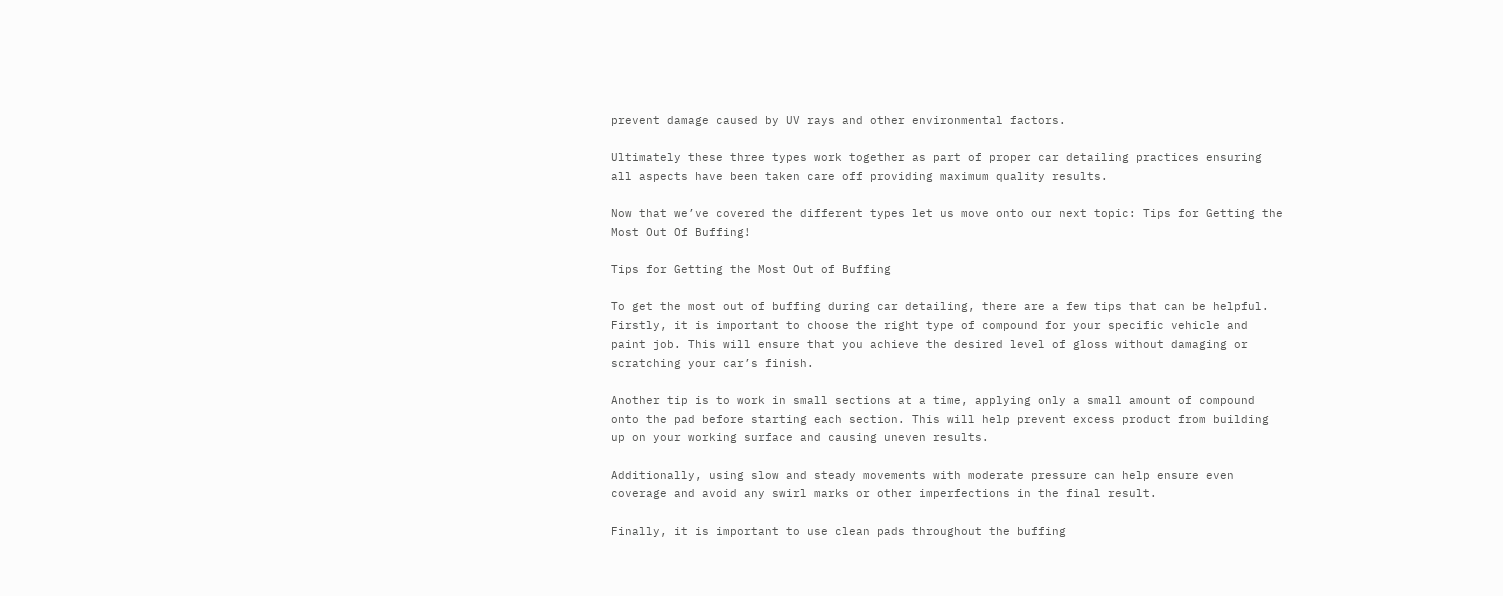prevent damage caused by UV rays and other environmental factors.

Ultimately these three types work together as part of proper car detailing practices ensuring all aspects have been taken care off providing maximum quality results.

Now that we’ve covered the different types let us move onto our next topic: Tips for Getting the Most Out Of Buffing!

Tips for Getting the Most Out of Buffing

To get the most out of buffing during car detailing, there are a few tips that can be helpful. Firstly, it is important to choose the right type of compound for your specific vehicle and paint job. This will ensure that you achieve the desired level of gloss without damaging or scratching your car’s finish.

Another tip is to work in small sections at a time, applying only a small amount of compound onto the pad before starting each section. This will help prevent excess product from building up on your working surface and causing uneven results.

Additionally, using slow and steady movements with moderate pressure can help ensure even coverage and avoid any swirl marks or other imperfections in the final result.

Finally, it is important to use clean pads throughout the buffing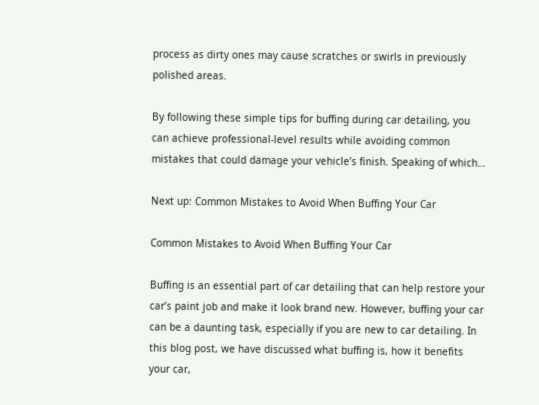process as dirty ones may cause scratches or swirls in previously polished areas.

By following these simple tips for buffing during car detailing, you can achieve professional-level results while avoiding common mistakes that could damage your vehicle’s finish. Speaking of which…

Next up: Common Mistakes to Avoid When Buffing Your Car

Common Mistakes to Avoid When Buffing Your Car

Buffing is an essential part of car detailing that can help restore your car’s paint job and make it look brand new. However, buffing your car can be a daunting task, especially if you are new to car detailing. In this blog post, we have discussed what buffing is, how it benefits your car,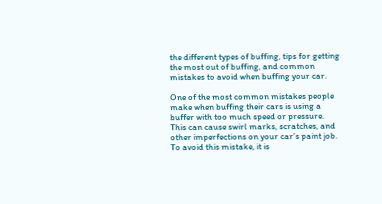the different types of buffing, tips for getting the most out of buffing, and common mistakes to avoid when buffing your car.

One of the most common mistakes people make when buffing their cars is using a buffer with too much speed or pressure. This can cause swirl marks, scratches, and other imperfections on your car’s paint job. To avoid this mistake, it is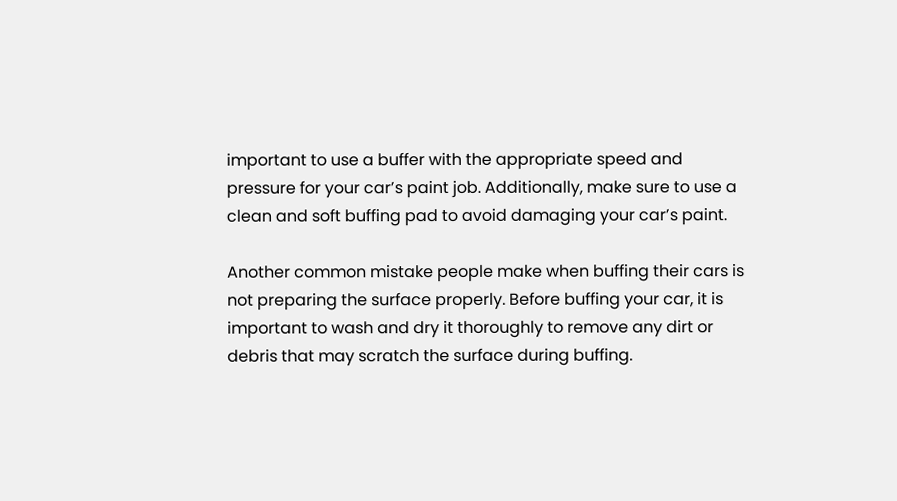important to use a buffer with the appropriate speed and pressure for your car’s paint job. Additionally, make sure to use a clean and soft buffing pad to avoid damaging your car’s paint.

Another common mistake people make when buffing their cars is not preparing the surface properly. Before buffing your car, it is important to wash and dry it thoroughly to remove any dirt or debris that may scratch the surface during buffing.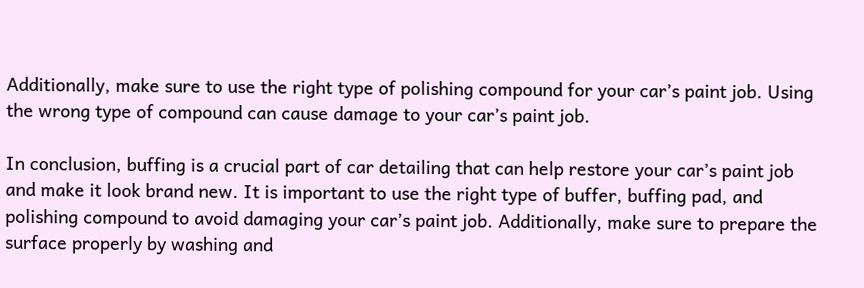Additionally, make sure to use the right type of polishing compound for your car’s paint job. Using the wrong type of compound can cause damage to your car’s paint job.

In conclusion, buffing is a crucial part of car detailing that can help restore your car’s paint job and make it look brand new. It is important to use the right type of buffer, buffing pad, and polishing compound to avoid damaging your car’s paint job. Additionally, make sure to prepare the surface properly by washing and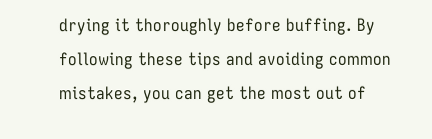drying it thoroughly before buffing. By following these tips and avoiding common mistakes, you can get the most out of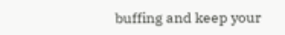buffing and keep your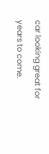car looking great for years to come.